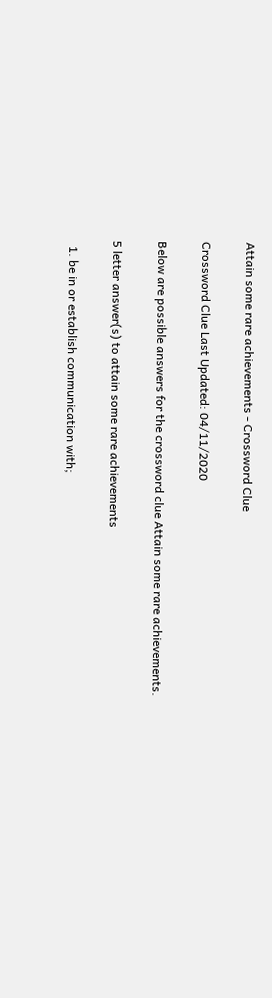Attain some rare achievements - Crossword Clue

Crossword Clue Last Updated: 04/11/2020

Below are possible answers for the crossword clue Attain some rare achievements.

5 letter answer(s) to attain some rare achievements

  1. be in or establish communication with;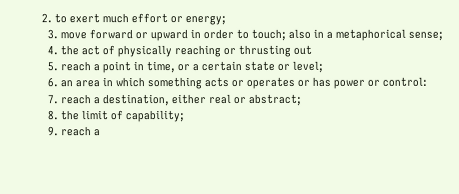2. to exert much effort or energy;
  3. move forward or upward in order to touch; also in a metaphorical sense;
  4. the act of physically reaching or thrusting out
  5. reach a point in time, or a certain state or level;
  6. an area in which something acts or operates or has power or control:
  7. reach a destination, either real or abstract;
  8. the limit of capability;
  9. reach a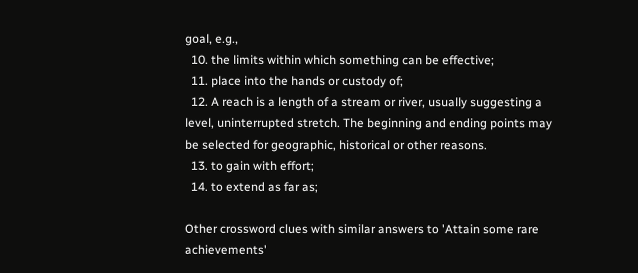goal, e.g.,
  10. the limits within which something can be effective;
  11. place into the hands or custody of;
  12. A reach is a length of a stream or river, usually suggesting a level, uninterrupted stretch. The beginning and ending points may be selected for geographic, historical or other reasons.
  13. to gain with effort;
  14. to extend as far as;

Other crossword clues with similar answers to 'Attain some rare achievements'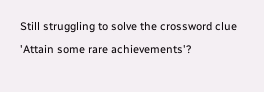Still struggling to solve the crossword clue 'Attain some rare achievements'?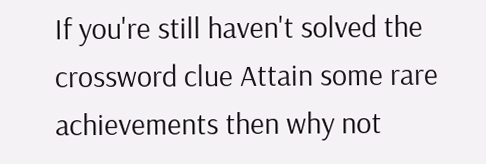If you're still haven't solved the crossword clue Attain some rare achievements then why not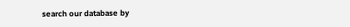search our database by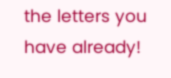the letters you have already!